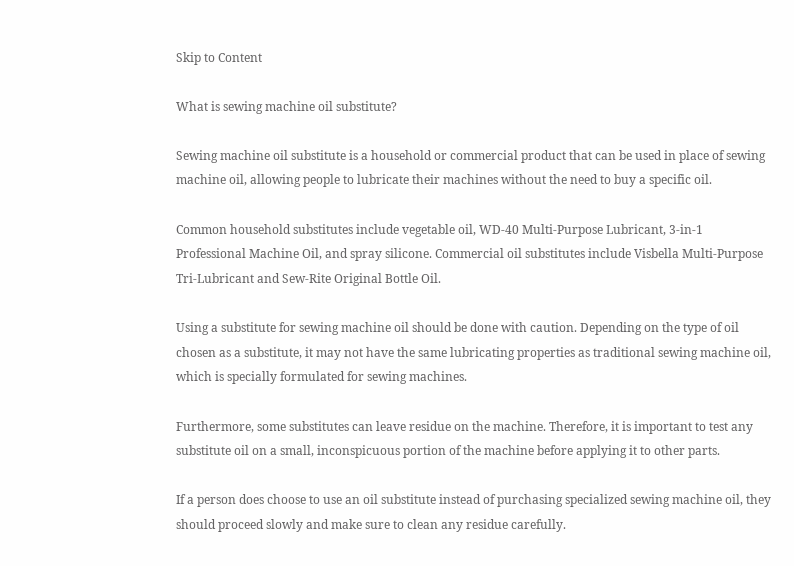Skip to Content

What is sewing machine oil substitute?

Sewing machine oil substitute is a household or commercial product that can be used in place of sewing machine oil, allowing people to lubricate their machines without the need to buy a specific oil.

Common household substitutes include vegetable oil, WD-40 Multi-Purpose Lubricant, 3-in-1 Professional Machine Oil, and spray silicone. Commercial oil substitutes include Visbella Multi-Purpose Tri-Lubricant and Sew-Rite Original Bottle Oil.

Using a substitute for sewing machine oil should be done with caution. Depending on the type of oil chosen as a substitute, it may not have the same lubricating properties as traditional sewing machine oil, which is specially formulated for sewing machines.

Furthermore, some substitutes can leave residue on the machine. Therefore, it is important to test any substitute oil on a small, inconspicuous portion of the machine before applying it to other parts.

If a person does choose to use an oil substitute instead of purchasing specialized sewing machine oil, they should proceed slowly and make sure to clean any residue carefully.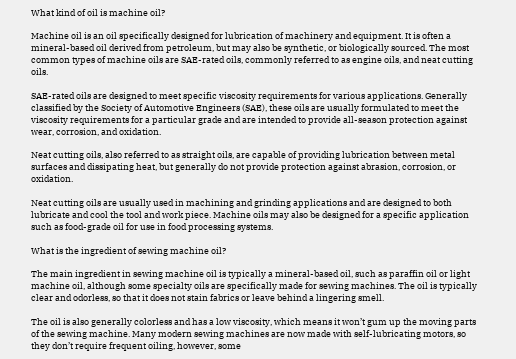What kind of oil is machine oil?

Machine oil is an oil specifically designed for lubrication of machinery and equipment. It is often a mineral-based oil derived from petroleum, but may also be synthetic, or biologically sourced. The most common types of machine oils are SAE-rated oils, commonly referred to as engine oils, and neat cutting oils.

SAE-rated oils are designed to meet specific viscosity requirements for various applications. Generally classified by the Society of Automotive Engineers (SAE), these oils are usually formulated to meet the viscosity requirements for a particular grade and are intended to provide all-season protection against wear, corrosion, and oxidation.

Neat cutting oils, also referred to as straight oils, are capable of providing lubrication between metal surfaces and dissipating heat, but generally do not provide protection against abrasion, corrosion, or oxidation.

Neat cutting oils are usually used in machining and grinding applications and are designed to both lubricate and cool the tool and work piece. Machine oils may also be designed for a specific application such as food-grade oil for use in food processing systems.

What is the ingredient of sewing machine oil?

The main ingredient in sewing machine oil is typically a mineral-based oil, such as paraffin oil or light machine oil, although some specialty oils are specifically made for sewing machines. The oil is typically clear and odorless, so that it does not stain fabrics or leave behind a lingering smell.

The oil is also generally colorless and has a low viscosity, which means it won’t gum up the moving parts of the sewing machine. Many modern sewing machines are now made with self-lubricating motors, so they don’t require frequent oiling, however, some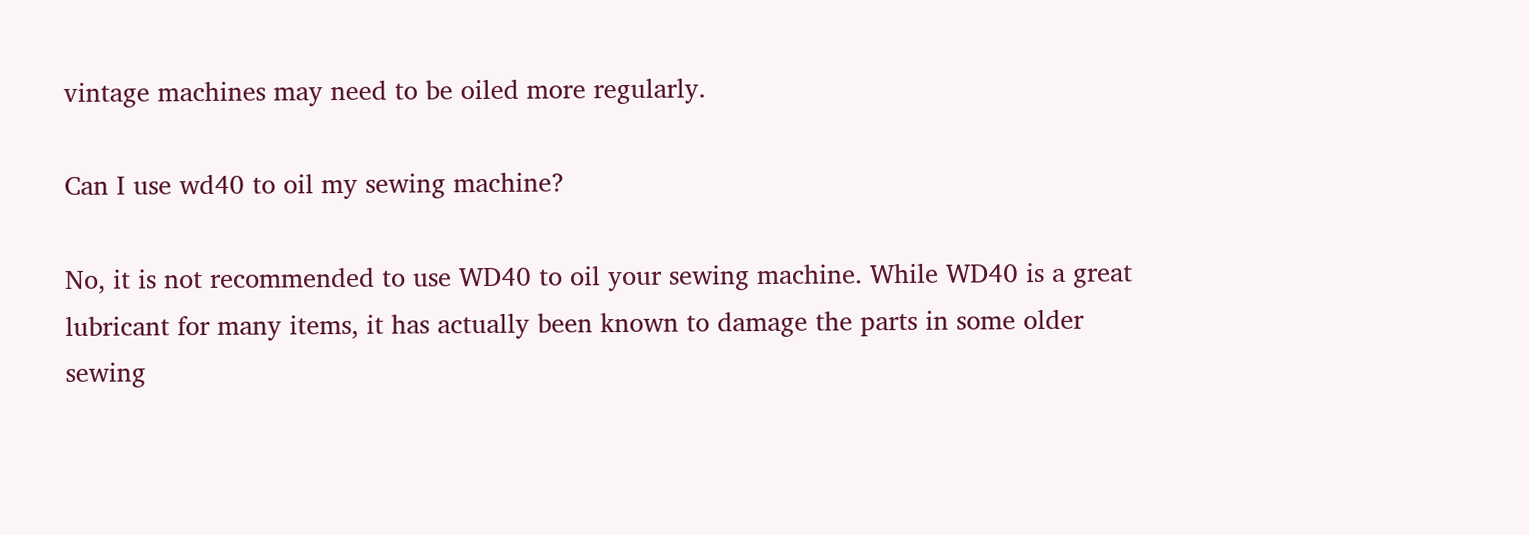vintage machines may need to be oiled more regularly.

Can I use wd40 to oil my sewing machine?

No, it is not recommended to use WD40 to oil your sewing machine. While WD40 is a great lubricant for many items, it has actually been known to damage the parts in some older sewing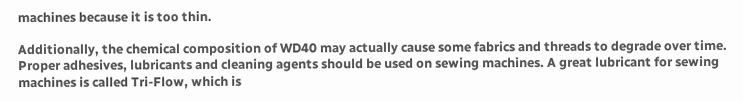machines because it is too thin.

Additionally, the chemical composition of WD40 may actually cause some fabrics and threads to degrade over time. Proper adhesives, lubricants and cleaning agents should be used on sewing machines. A great lubricant for sewing machines is called Tri-Flow, which is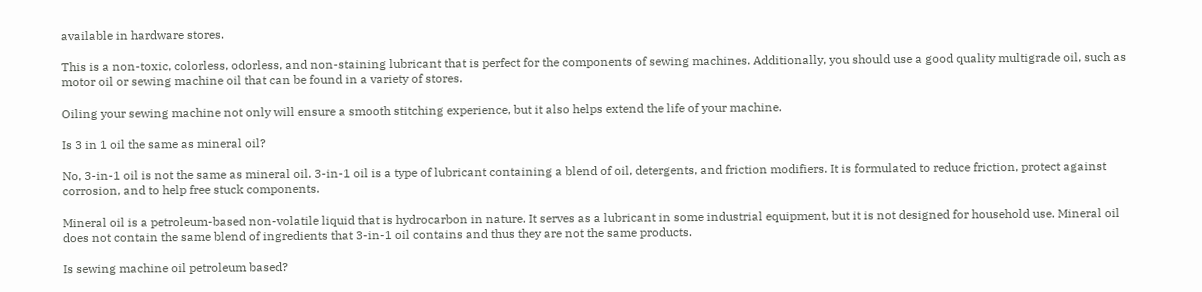available in hardware stores.

This is a non-toxic, colorless, odorless, and non-staining lubricant that is perfect for the components of sewing machines. Additionally, you should use a good quality multigrade oil, such as motor oil or sewing machine oil that can be found in a variety of stores.

Oiling your sewing machine not only will ensure a smooth stitching experience, but it also helps extend the life of your machine.

Is 3 in 1 oil the same as mineral oil?

No, 3-in-1 oil is not the same as mineral oil. 3-in-1 oil is a type of lubricant containing a blend of oil, detergents, and friction modifiers. It is formulated to reduce friction, protect against corrosion, and to help free stuck components.

Mineral oil is a petroleum-based non-volatile liquid that is hydrocarbon in nature. It serves as a lubricant in some industrial equipment, but it is not designed for household use. Mineral oil does not contain the same blend of ingredients that 3-in-1 oil contains and thus they are not the same products.

Is sewing machine oil petroleum based?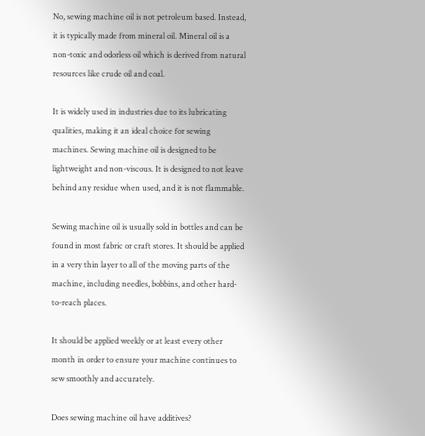No, sewing machine oil is not petroleum based. Instead, it is typically made from mineral oil. Mineral oil is a non-toxic and odorless oil which is derived from natural resources like crude oil and coal.

It is widely used in industries due to its lubricating qualities, making it an ideal choice for sewing machines. Sewing machine oil is designed to be lightweight and non-viscous. It is designed to not leave behind any residue when used, and it is not flammable.

Sewing machine oil is usually sold in bottles and can be found in most fabric or craft stores. It should be applied in a very thin layer to all of the moving parts of the machine, including needles, bobbins, and other hard-to-reach places.

It should be applied weekly or at least every other month in order to ensure your machine continues to sew smoothly and accurately.

Does sewing machine oil have additives?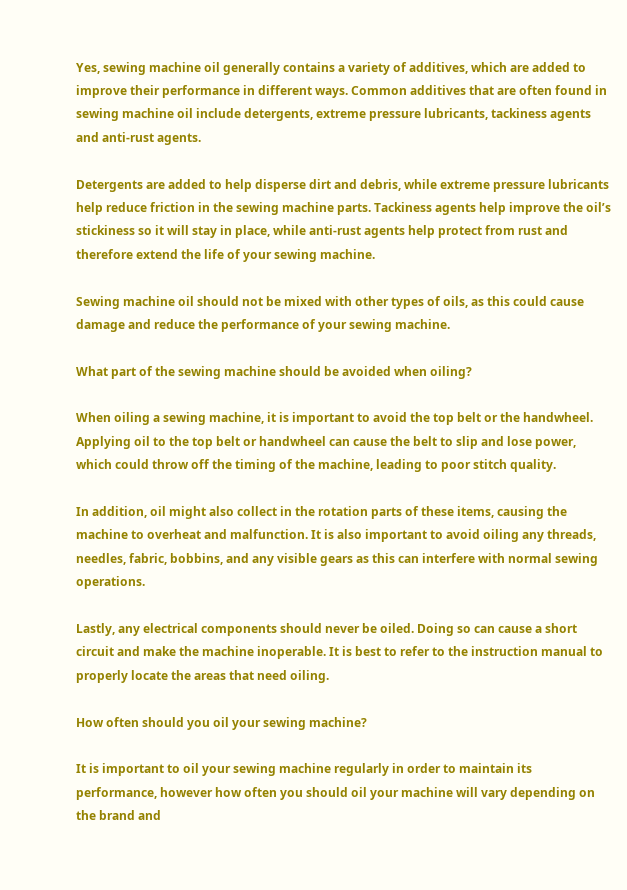Yes, sewing machine oil generally contains a variety of additives, which are added to improve their performance in different ways. Common additives that are often found in sewing machine oil include detergents, extreme pressure lubricants, tackiness agents and anti-rust agents.

Detergents are added to help disperse dirt and debris, while extreme pressure lubricants help reduce friction in the sewing machine parts. Tackiness agents help improve the oil’s stickiness so it will stay in place, while anti-rust agents help protect from rust and therefore extend the life of your sewing machine.

Sewing machine oil should not be mixed with other types of oils, as this could cause damage and reduce the performance of your sewing machine.

What part of the sewing machine should be avoided when oiling?

When oiling a sewing machine, it is important to avoid the top belt or the handwheel. Applying oil to the top belt or handwheel can cause the belt to slip and lose power, which could throw off the timing of the machine, leading to poor stitch quality.

In addition, oil might also collect in the rotation parts of these items, causing the machine to overheat and malfunction. It is also important to avoid oiling any threads, needles, fabric, bobbins, and any visible gears as this can interfere with normal sewing operations.

Lastly, any electrical components should never be oiled. Doing so can cause a short circuit and make the machine inoperable. It is best to refer to the instruction manual to properly locate the areas that need oiling.

How often should you oil your sewing machine?

It is important to oil your sewing machine regularly in order to maintain its performance, however how often you should oil your machine will vary depending on the brand and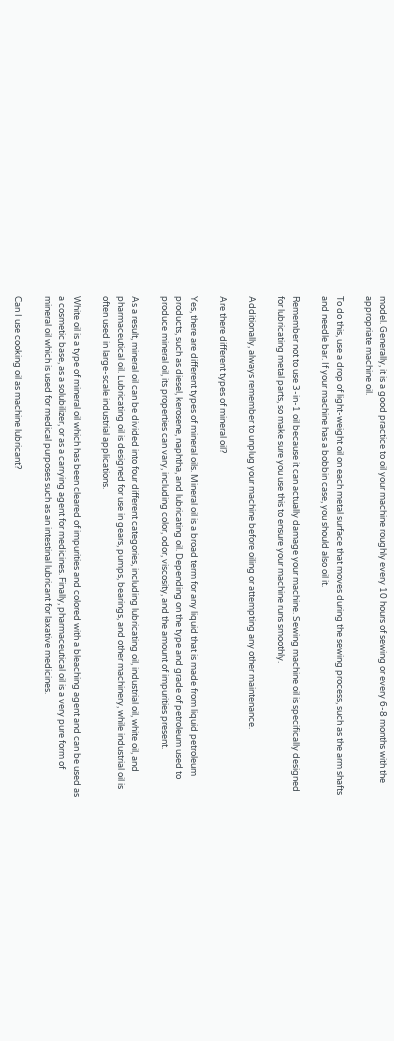model. Generally, it is a good practice to oil your machine roughly every 10 hours of sewing or every 6-8 months with the appropriate machine oil.

To do this, use a drop of light-weight oil on each metal surface that moves during the sewing process, such as the arm shafts and needle bar. If your machine has a bobbin case, you should also oil it.

Remember not to use 3-in-1 oil because it can actually damage your machine. Sewing machine oil is specifically designed for lubricating metal parts, so make sure you use this to ensure your machine runs smoothly.

Additionally, always remember to unplug your machine before oiling or attempting any other maintenance.

Are there different types of mineral oil?

Yes, there are different types of mineral oils. Mineral oil is a broad term for any liquid that is made from liquid petroleum products, such as diesel, kerosene, naphtha, and lubricating oil. Depending on the type and grade of petroleum used to produce mineral oil, its properties can vary, including color, odor, viscosity, and the amount of impurities present.

As a result, mineral oil can be divided into four different categories, including lubricating oil, industrial oil, white oil, and pharmaceutical oil. Lubricating oil is designed for use in gears, pumps, bearings, and other machinery, while industrial oil is often used in large-scale industrial applications.

White oil is a type of mineral oil which has been cleared of impurities and colored with a bleaching agent and can be used as a cosmetic base, as a solubilizer, or as a carrying agent for medicines. Finally, pharmaceutical oil is a very pure form of mineral oil which is used for medical purposes such as an intestinal lubricant for laxative medicines.

Can I use cooking oil as machine lubricant?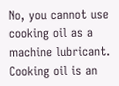No, you cannot use cooking oil as a machine lubricant. Cooking oil is an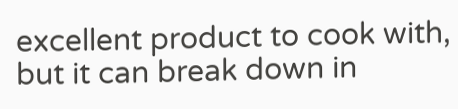excellent product to cook with, but it can break down in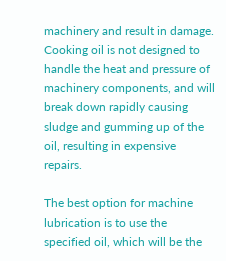machinery and result in damage. Cooking oil is not designed to handle the heat and pressure of machinery components, and will break down rapidly causing sludge and gumming up of the oil, resulting in expensive repairs.

The best option for machine lubrication is to use the specified oil, which will be the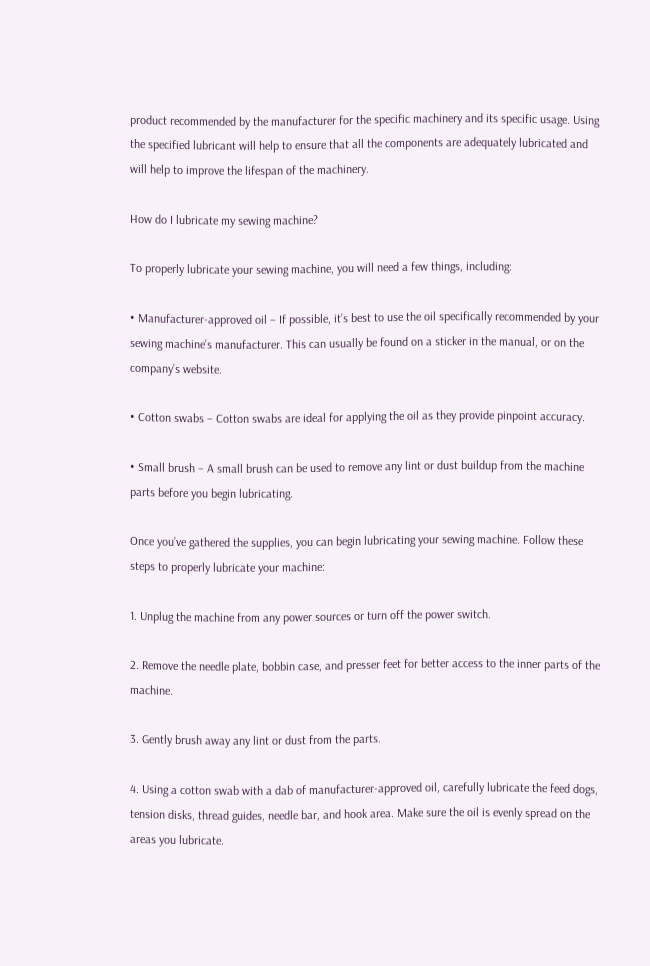product recommended by the manufacturer for the specific machinery and its specific usage. Using the specified lubricant will help to ensure that all the components are adequately lubricated and will help to improve the lifespan of the machinery.

How do I lubricate my sewing machine?

To properly lubricate your sewing machine, you will need a few things, including:

• Manufacturer-approved oil – If possible, it’s best to use the oil specifically recommended by your sewing machine’s manufacturer. This can usually be found on a sticker in the manual, or on the company’s website.

• Cotton swabs – Cotton swabs are ideal for applying the oil as they provide pinpoint accuracy.

• Small brush – A small brush can be used to remove any lint or dust buildup from the machine parts before you begin lubricating.

Once you’ve gathered the supplies, you can begin lubricating your sewing machine. Follow these steps to properly lubricate your machine:

1. Unplug the machine from any power sources or turn off the power switch.

2. Remove the needle plate, bobbin case, and presser feet for better access to the inner parts of the machine.

3. Gently brush away any lint or dust from the parts.

4. Using a cotton swab with a dab of manufacturer-approved oil, carefully lubricate the feed dogs, tension disks, thread guides, needle bar, and hook area. Make sure the oil is evenly spread on the areas you lubricate.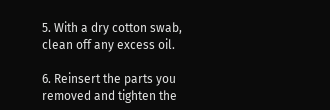5. With a dry cotton swab, clean off any excess oil.

6. Reinsert the parts you removed and tighten the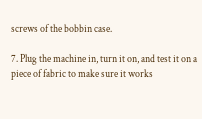screws of the bobbin case.

7. Plug the machine in, turn it on, and test it on a piece of fabric to make sure it works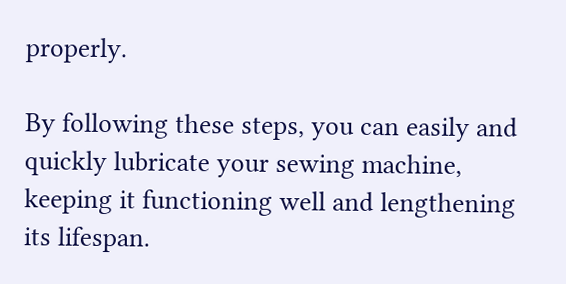properly.

By following these steps, you can easily and quickly lubricate your sewing machine, keeping it functioning well and lengthening its lifespan.